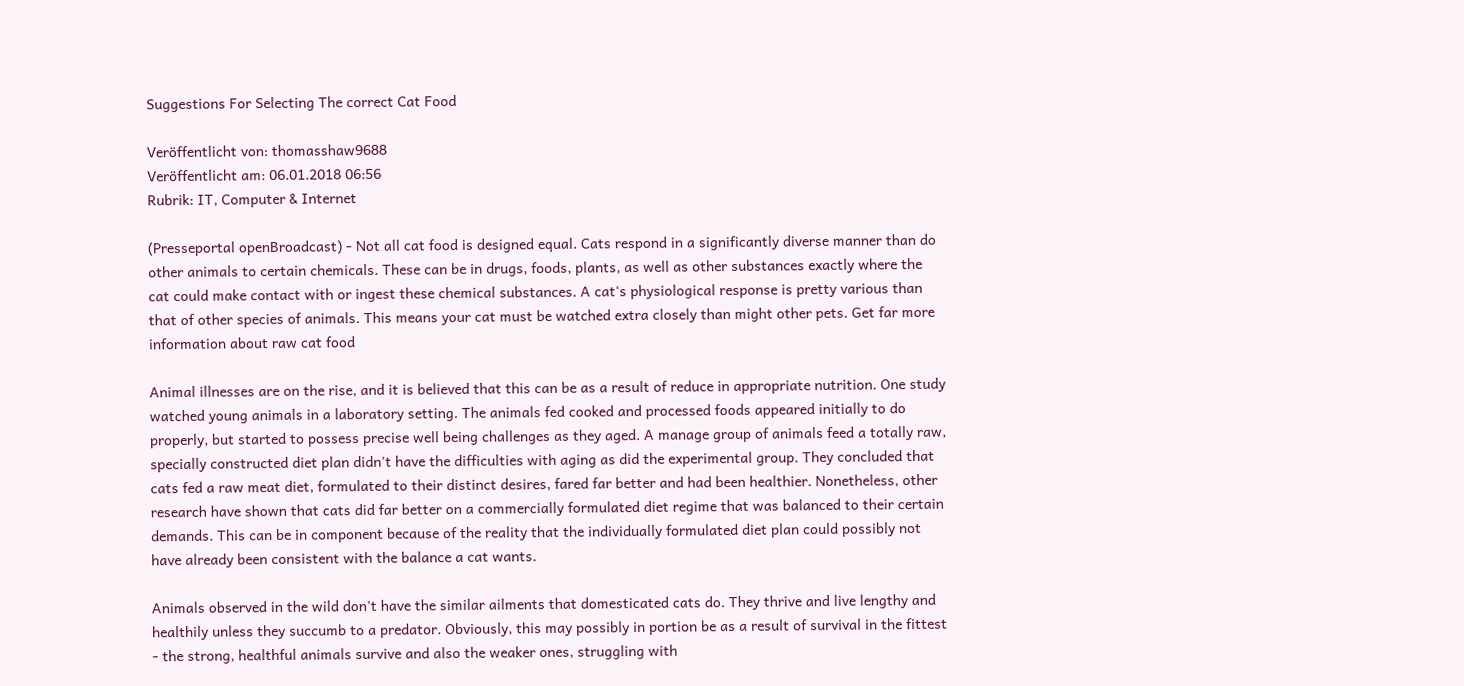Suggestions For Selecting The correct Cat Food

Veröffentlicht von: thomasshaw9688
Veröffentlicht am: 06.01.2018 06:56
Rubrik: IT, Computer & Internet

(Presseportal openBroadcast) - Not all cat food is designed equal. Cats respond in a significantly diverse manner than do other animals to certain chemicals. These can be in drugs, foods, plants, as well as other substances exactly where the cat could make contact with or ingest these chemical substances. A cat's physiological response is pretty various than that of other species of animals. This means your cat must be watched extra closely than might other pets. Get far more information about raw cat food

Animal illnesses are on the rise, and it is believed that this can be as a result of reduce in appropriate nutrition. One study watched young animals in a laboratory setting. The animals fed cooked and processed foods appeared initially to do properly, but started to possess precise well being challenges as they aged. A manage group of animals feed a totally raw, specially constructed diet plan didn't have the difficulties with aging as did the experimental group. They concluded that cats fed a raw meat diet, formulated to their distinct desires, fared far better and had been healthier. Nonetheless, other research have shown that cats did far better on a commercially formulated diet regime that was balanced to their certain demands. This can be in component because of the reality that the individually formulated diet plan could possibly not have already been consistent with the balance a cat wants.

Animals observed in the wild don't have the similar ailments that domesticated cats do. They thrive and live lengthy and healthily unless they succumb to a predator. Obviously, this may possibly in portion be as a result of survival in the fittest - the strong, healthful animals survive and also the weaker ones, struggling with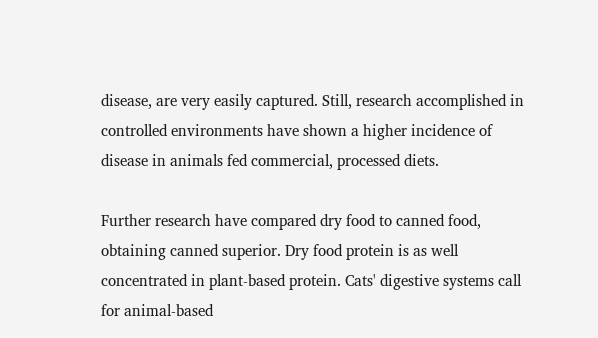disease, are very easily captured. Still, research accomplished in controlled environments have shown a higher incidence of disease in animals fed commercial, processed diets.

Further research have compared dry food to canned food, obtaining canned superior. Dry food protein is as well concentrated in plant-based protein. Cats' digestive systems call for animal-based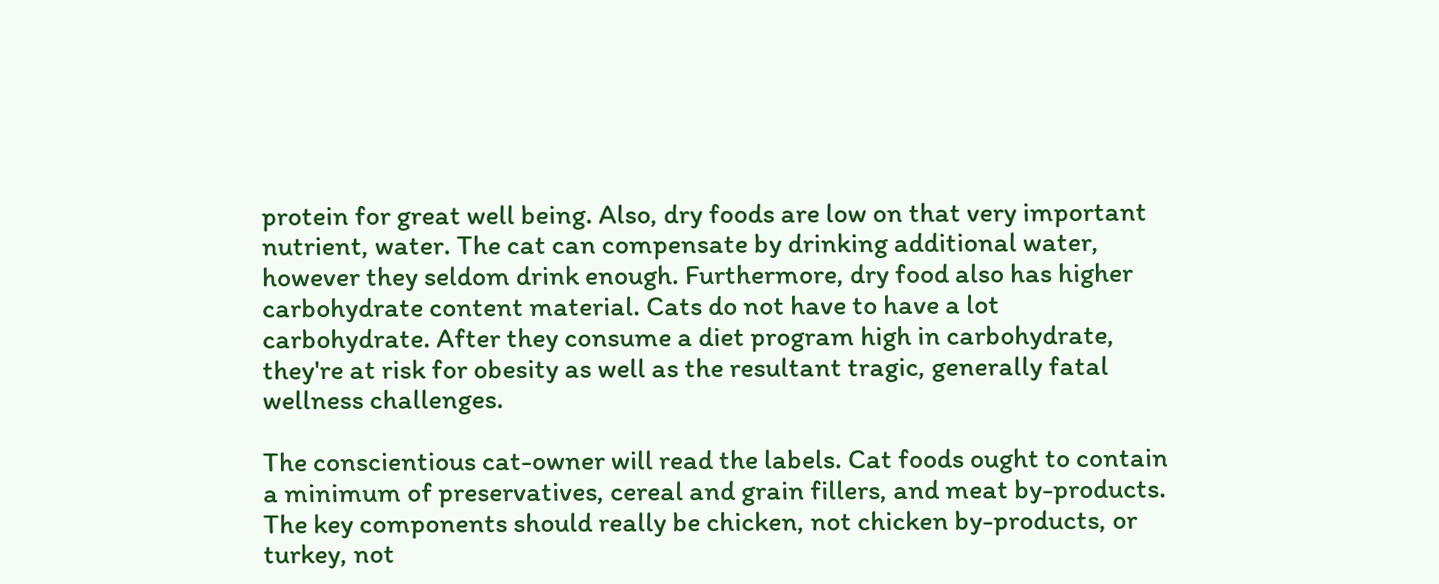protein for great well being. Also, dry foods are low on that very important nutrient, water. The cat can compensate by drinking additional water, however they seldom drink enough. Furthermore, dry food also has higher carbohydrate content material. Cats do not have to have a lot carbohydrate. After they consume a diet program high in carbohydrate, they're at risk for obesity as well as the resultant tragic, generally fatal wellness challenges.

The conscientious cat-owner will read the labels. Cat foods ought to contain a minimum of preservatives, cereal and grain fillers, and meat by-products. The key components should really be chicken, not chicken by-products, or turkey, not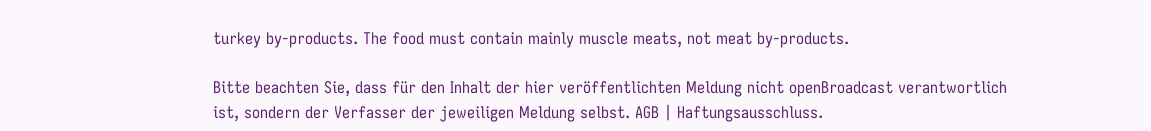turkey by-products. The food must contain mainly muscle meats, not meat by-products.

Bitte beachten Sie, dass für den Inhalt der hier veröffentlichten Meldung nicht openBroadcast verantwortlich ist, sondern der Verfasser der jeweiligen Meldung selbst. AGB | Haftungsausschluss.